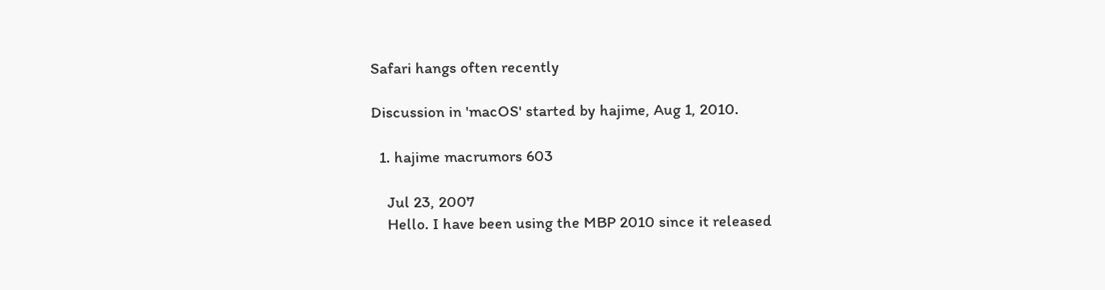Safari hangs often recently

Discussion in 'macOS' started by hajime, Aug 1, 2010.

  1. hajime macrumors 603

    Jul 23, 2007
    Hello. I have been using the MBP 2010 since it released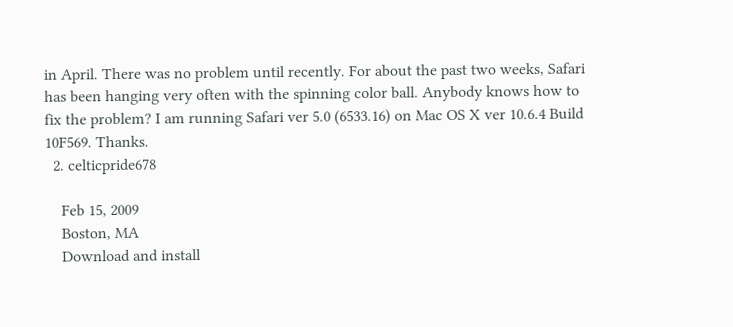in April. There was no problem until recently. For about the past two weeks, Safari has been hanging very often with the spinning color ball. Anybody knows how to fix the problem? I am running Safari ver 5.0 (6533.16) on Mac OS X ver 10.6.4 Build 10F569. Thanks.
  2. celticpride678

    Feb 15, 2009
    Boston, MA
    Download and install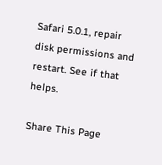Safari 5.0.1, repair disk permissions and restart. See if that helps.

Share This Page